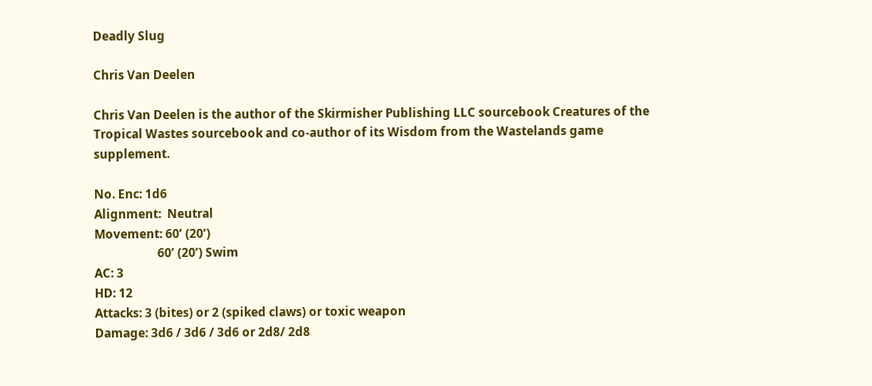Deadly Slug

Chris Van Deelen

Chris Van Deelen is the author of the Skirmisher Publishing LLC sourcebook Creatures of the Tropical Wastes sourcebook and co-author of its Wisdom from the Wastelands game supplement.

No. Enc: 1d6
Alignment:  Neutral
Movement: 60’ (20’)
                     60’ (20’) Swim
AC: 3
HD: 12
Attacks: 3 (bites) or 2 (spiked claws) or toxic weapon
Damage: 3d6 / 3d6 / 3d6 or 2d8/ 2d8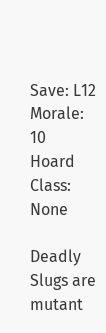Save: L12
Morale: 10
Hoard Class: None

Deadly Slugs are mutant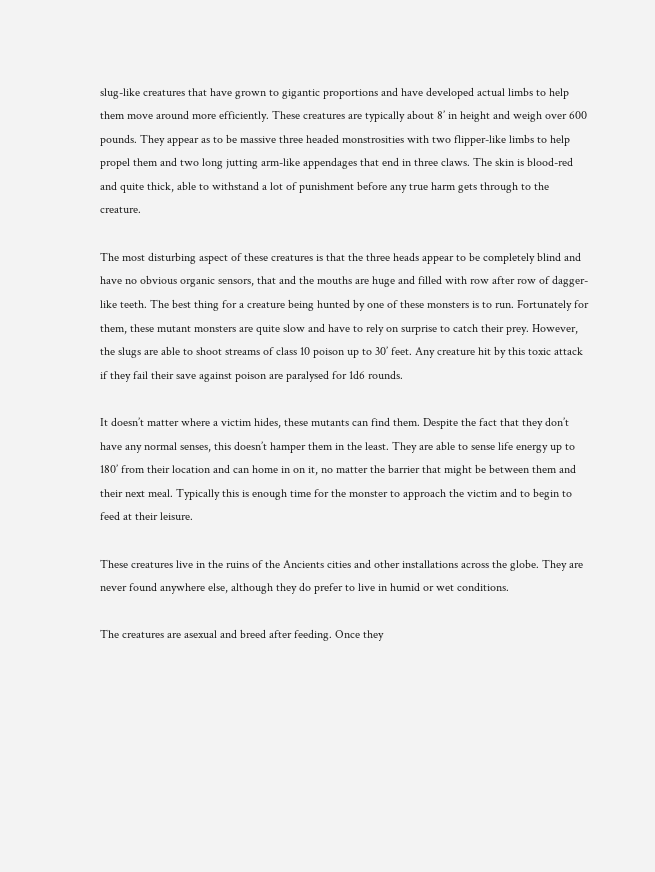slug-like creatures that have grown to gigantic proportions and have developed actual limbs to help them move around more efficiently. These creatures are typically about 8’ in height and weigh over 600 pounds. They appear as to be massive three headed monstrosities with two flipper-like limbs to help propel them and two long jutting arm-like appendages that end in three claws. The skin is blood-red and quite thick, able to withstand a lot of punishment before any true harm gets through to the creature.

The most disturbing aspect of these creatures is that the three heads appear to be completely blind and have no obvious organic sensors, that and the mouths are huge and filled with row after row of dagger-like teeth. The best thing for a creature being hunted by one of these monsters is to run. Fortunately for them, these mutant monsters are quite slow and have to rely on surprise to catch their prey. However, the slugs are able to shoot streams of class 10 poison up to 30’ feet. Any creature hit by this toxic attack if they fail their save against poison are paralysed for 1d6 rounds.

It doesn’t matter where a victim hides, these mutants can find them. Despite the fact that they don’t have any normal senses, this doesn’t hamper them in the least. They are able to sense life energy up to 180’ from their location and can home in on it, no matter the barrier that might be between them and their next meal. Typically this is enough time for the monster to approach the victim and to begin to feed at their leisure.

These creatures live in the ruins of the Ancients cities and other installations across the globe. They are never found anywhere else, although they do prefer to live in humid or wet conditions.

The creatures are asexual and breed after feeding. Once they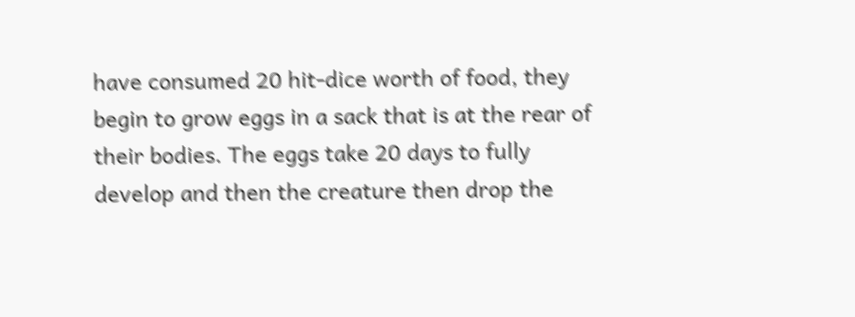have consumed 20 hit-dice worth of food, they begin to grow eggs in a sack that is at the rear of their bodies. The eggs take 20 days to fully develop and then the creature then drop the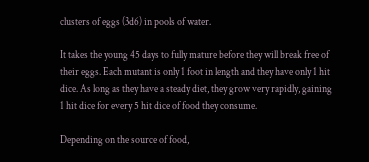clusters of eggs (3d6) in pools of water.

It takes the young 45 days to fully mature before they will break free of their eggs. Each mutant is only 1 foot in length and they have only 1 hit dice. As long as they have a steady diet, they grow very rapidly, gaining 1 hit dice for every 5 hit dice of food they consume.

Depending on the source of food,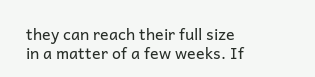they can reach their full size in a matter of a few weeks. If